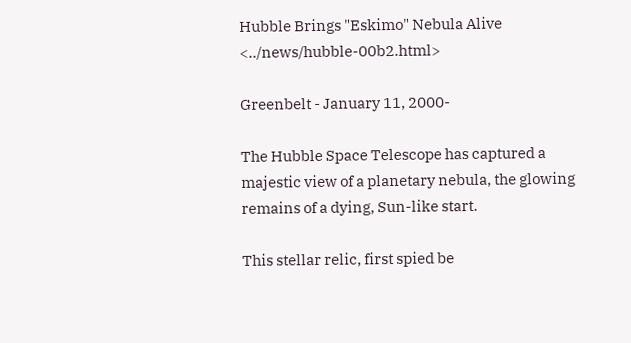Hubble Brings "Eskimo" Nebula Alive <../news/hubble-00b2.html>

Greenbelt - January 11, 2000-

The Hubble Space Telescope has captured a majestic view of a planetary nebula, the glowing remains of a dying, Sun-like start.

This stellar relic, first spied be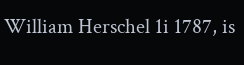William Herschel 1i 1787, is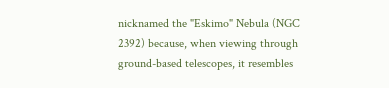nicknamed the "Eskimo" Nebula (NGC 2392) because, when viewing through ground-based telescopes, it resembles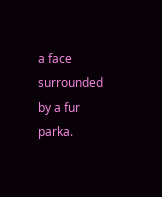a face surrounded by a fur parka.